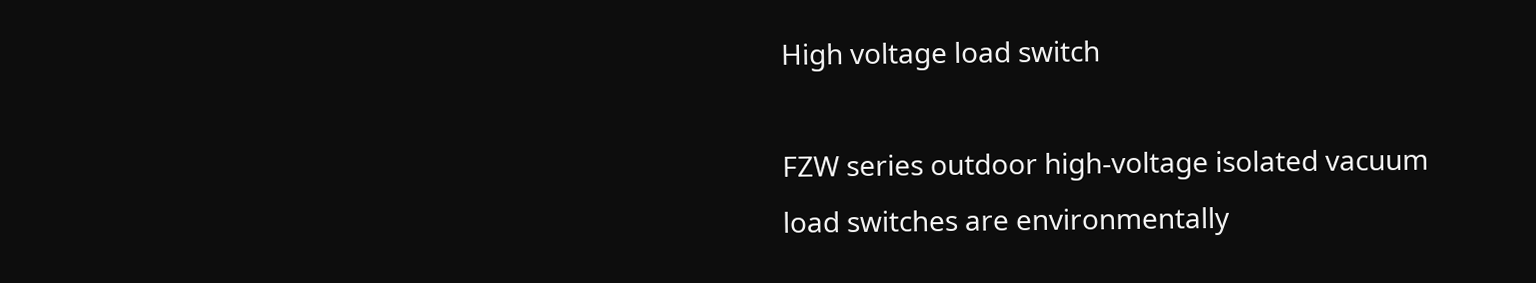High voltage load switch

FZW series outdoor high-voltage isolated vacuum load switches are environmentally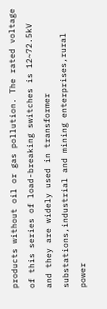products without oil or gas pollution. The rated voltage of this series of load-breaking switches is 12~72.5kV and they are widely used in transformer substations,industrial and mining enterprises,rural power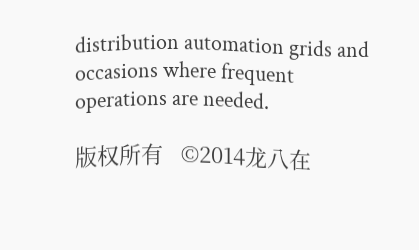distribution automation grids and occasions where frequent operations are needed.

版权所有   ©2014龙八在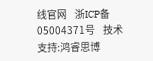线官网    浙ICP备05004371号    技术支持:鸿睿思博